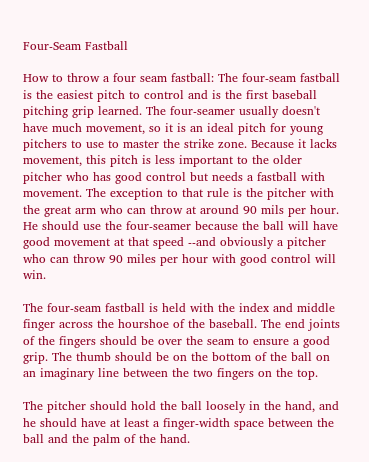Four-Seam Fastball

How to throw a four seam fastball: The four-seam fastball is the easiest pitch to control and is the first baseball pitching grip learned. The four-seamer usually doesn't have much movement, so it is an ideal pitch for young pitchers to use to master the strike zone. Because it lacks movement, this pitch is less important to the older pitcher who has good control but needs a fastball with movement. The exception to that rule is the pitcher with the great arm who can throw at around 90 mils per hour. He should use the four-seamer because the ball will have good movement at that speed --and obviously a pitcher who can throw 90 miles per hour with good control will win.

The four-seam fastball is held with the index and middle finger across the hourshoe of the baseball. The end joints of the fingers should be over the seam to ensure a good grip. The thumb should be on the bottom of the ball on an imaginary line between the two fingers on the top.

The pitcher should hold the ball loosely in the hand, and he should have at least a finger-width space between the ball and the palm of the hand.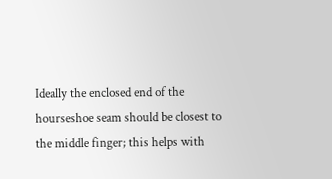Ideally the enclosed end of the hourseshoe seam should be closest to the middle finger; this helps with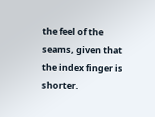the feel of the seams, given that the index finger is shorter.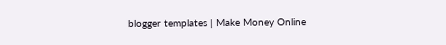blogger templates | Make Money Online